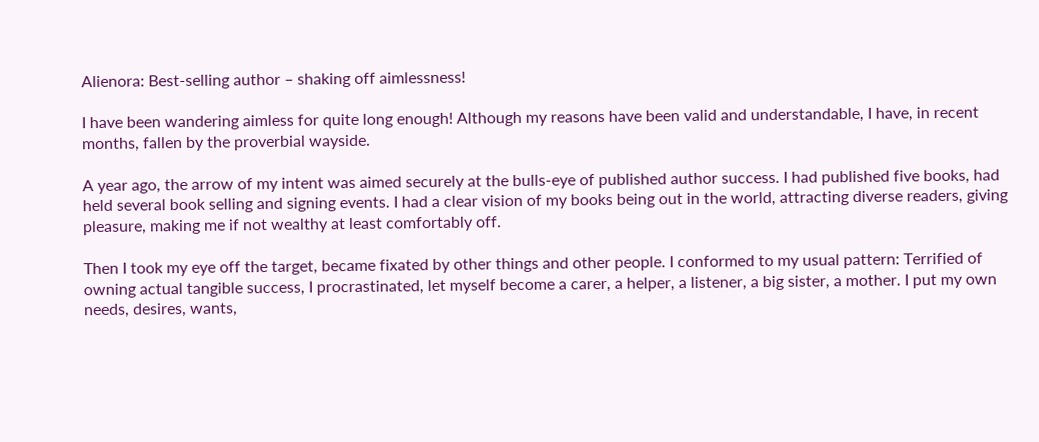Alienora: Best-selling author – shaking off aimlessness!

I have been wandering aimless for quite long enough! Although my reasons have been valid and understandable, I have, in recent months, fallen by the proverbial wayside.

A year ago, the arrow of my intent was aimed securely at the bulls-eye of published author success. I had published five books, had held several book selling and signing events. I had a clear vision of my books being out in the world, attracting diverse readers, giving pleasure, making me if not wealthy at least comfortably off.

Then I took my eye off the target, became fixated by other things and other people. I conformed to my usual pattern: Terrified of owning actual tangible success, I procrastinated, let myself become a carer, a helper, a listener, a big sister, a mother. I put my own needs, desires, wants,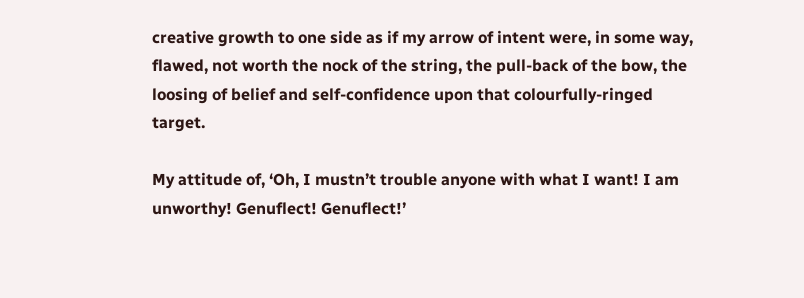creative growth to one side as if my arrow of intent were, in some way, flawed, not worth the nock of the string, the pull-back of the bow, the loosing of belief and self-confidence upon that colourfully-ringed target.

My attitude of, ‘Oh, I mustn’t trouble anyone with what I want! I am unworthy! Genuflect! Genuflect!’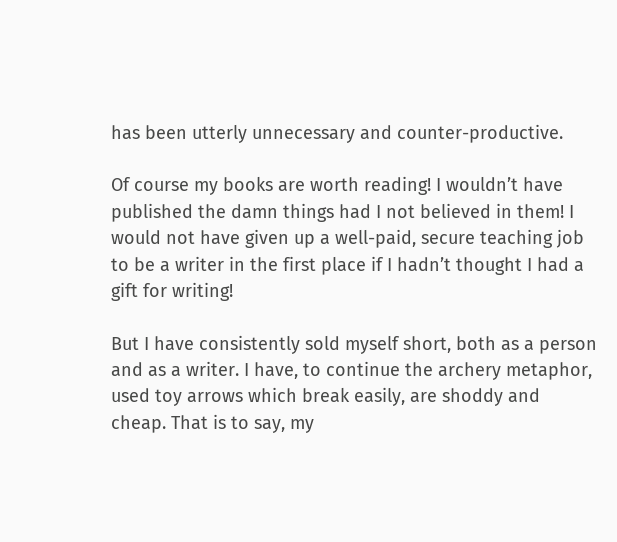has been utterly unnecessary and counter-productive.

Of course my books are worth reading! I wouldn’t have published the damn things had I not believed in them! I would not have given up a well-paid, secure teaching job to be a writer in the first place if I hadn’t thought I had a gift for writing!

But I have consistently sold myself short, both as a person and as a writer. I have, to continue the archery metaphor, used toy arrows which break easily, are shoddy and cheap. That is to say, my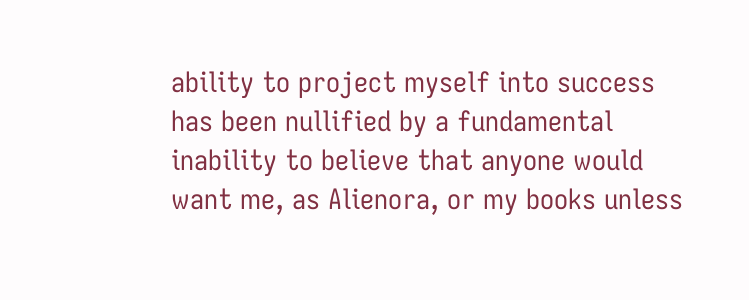ability to project myself into success has been nullified by a fundamental inability to believe that anyone would want me, as Alienora, or my books unless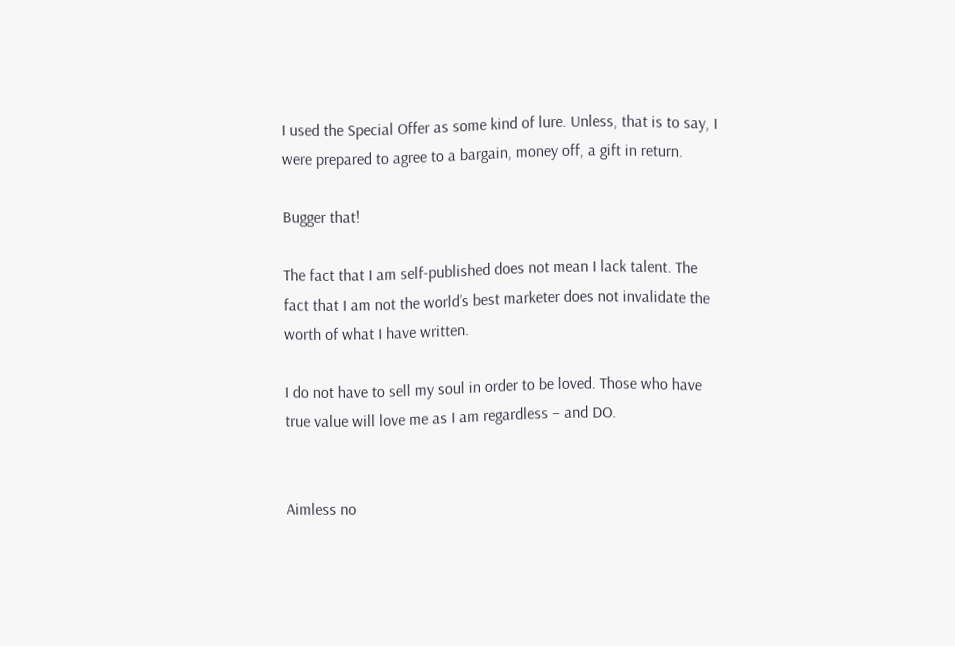I used the Special Offer as some kind of lure. Unless, that is to say, I were prepared to agree to a bargain, money off, a gift in return.

Bugger that!

The fact that I am self-published does not mean I lack talent. The fact that I am not the world’s best marketer does not invalidate the worth of what I have written.

I do not have to sell my soul in order to be loved. Those who have true value will love me as I am regardless – and DO.


Aimless no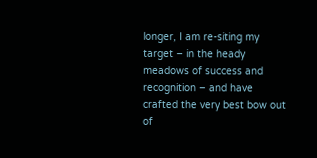longer, I am re-siting my target – in the heady meadows of success and recognition – and have crafted the very best bow out of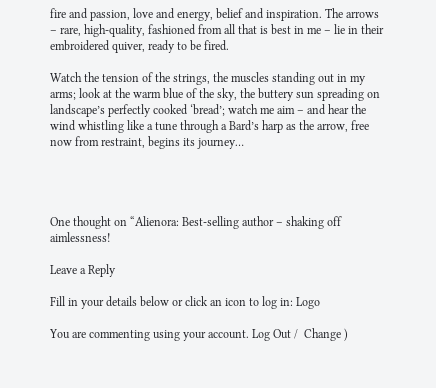fire and passion, love and energy, belief and inspiration. The arrows – rare, high-quality, fashioned from all that is best in me – lie in their embroidered quiver, ready to be fired.

Watch the tension of the strings, the muscles standing out in my arms; look at the warm blue of the sky, the buttery sun spreading on landscape’s perfectly cooked ‘bread’; watch me aim – and hear the wind whistling like a tune through a Bard’s harp as the arrow, free now from restraint, begins its journey…




One thought on “Alienora: Best-selling author – shaking off aimlessness!

Leave a Reply

Fill in your details below or click an icon to log in: Logo

You are commenting using your account. Log Out /  Change )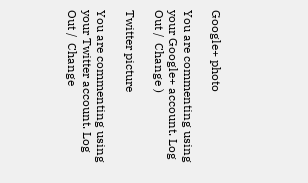Google+ photo

You are commenting using your Google+ account. Log Out /  Change )

Twitter picture

You are commenting using your Twitter account. Log Out /  Change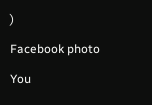)

Facebook photo

You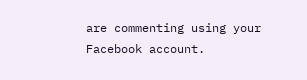are commenting using your Facebook account.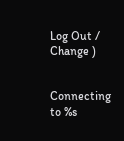Log Out /  Change )


Connecting to %s